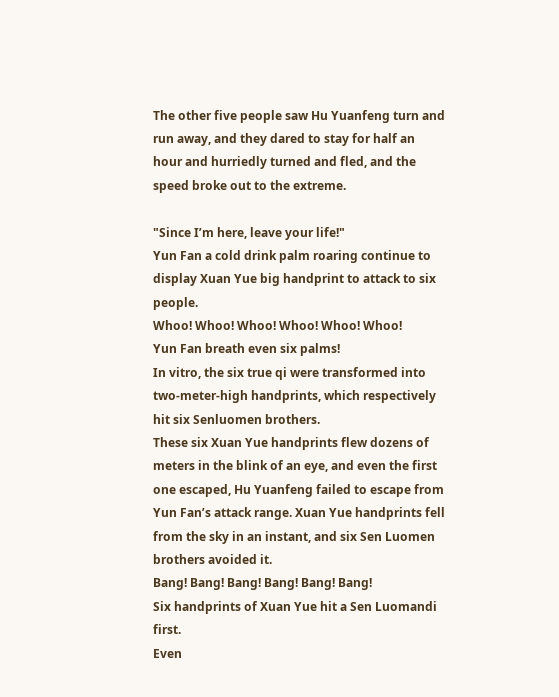The other five people saw Hu Yuanfeng turn and run away, and they dared to stay for half an hour and hurriedly turned and fled, and the speed broke out to the extreme.

"Since I’m here, leave your life!"
Yun Fan a cold drink palm roaring continue to display Xuan Yue big handprint to attack to six people.
Whoo! Whoo! Whoo! Whoo! Whoo! Whoo!
Yun Fan breath even six palms!
In vitro, the six true qi were transformed into two-meter-high handprints, which respectively hit six Senluomen brothers.
These six Xuan Yue handprints flew dozens of meters in the blink of an eye, and even the first one escaped, Hu Yuanfeng failed to escape from Yun Fan’s attack range. Xuan Yue handprints fell from the sky in an instant, and six Sen Luomen brothers avoided it.
Bang! Bang! Bang! Bang! Bang! Bang!
Six handprints of Xuan Yue hit a Sen Luomandi first.
Even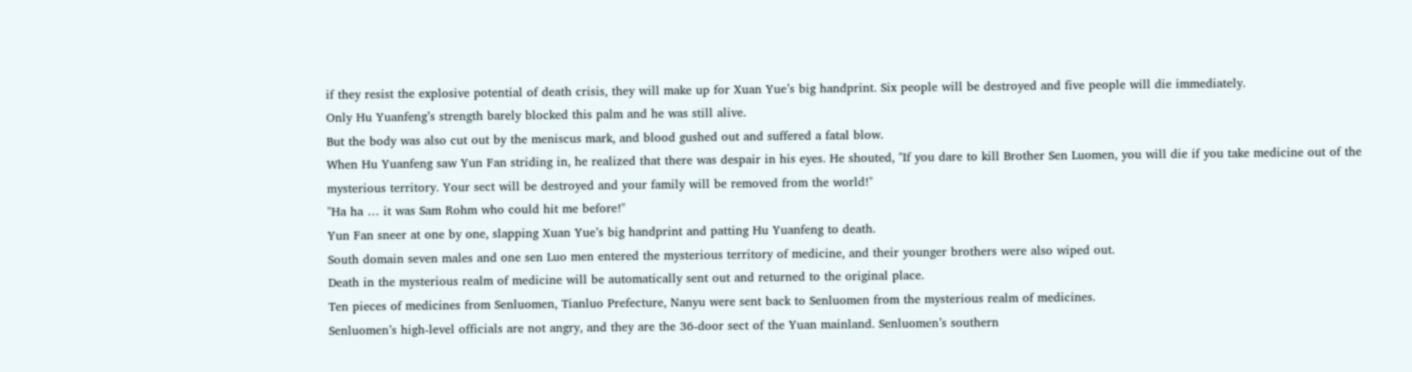if they resist the explosive potential of death crisis, they will make up for Xuan Yue’s big handprint. Six people will be destroyed and five people will die immediately.
Only Hu Yuanfeng’s strength barely blocked this palm and he was still alive.
But the body was also cut out by the meniscus mark, and blood gushed out and suffered a fatal blow.
When Hu Yuanfeng saw Yun Fan striding in, he realized that there was despair in his eyes. He shouted, "If you dare to kill Brother Sen Luomen, you will die if you take medicine out of the mysterious territory. Your sect will be destroyed and your family will be removed from the world!"
"Ha ha … it was Sam Rohm who could hit me before!"
Yun Fan sneer at one by one, slapping Xuan Yue’s big handprint and patting Hu Yuanfeng to death.
South domain seven males and one sen Luo men entered the mysterious territory of medicine, and their younger brothers were also wiped out.
Death in the mysterious realm of medicine will be automatically sent out and returned to the original place.
Ten pieces of medicines from Senluomen, Tianluo Prefecture, Nanyu were sent back to Senluomen from the mysterious realm of medicines.
Senluomen’s high-level officials are not angry, and they are the 36-door sect of the Yuan mainland. Senluomen’s southern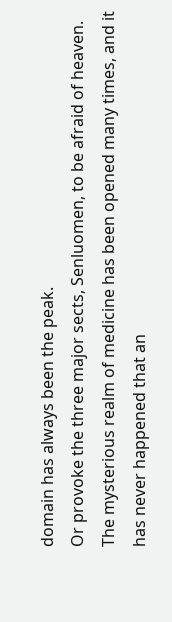domain has always been the peak.
Or provoke the three major sects, Senluomen, to be afraid of heaven.
The mysterious realm of medicine has been opened many times, and it has never happened that an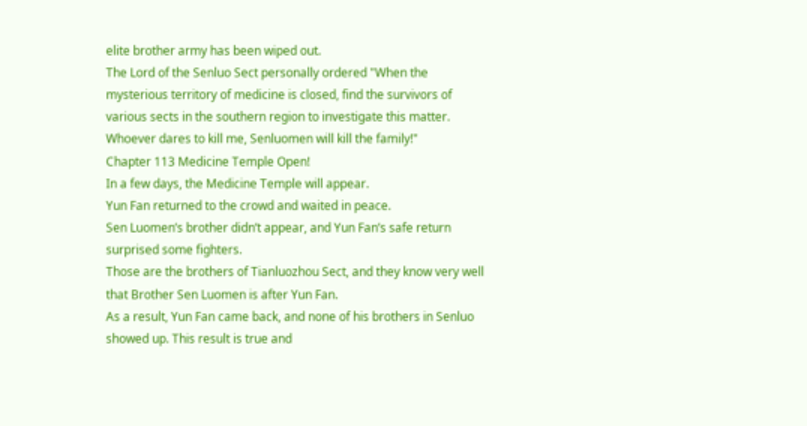elite brother army has been wiped out.
The Lord of the Senluo Sect personally ordered "When the mysterious territory of medicine is closed, find the survivors of various sects in the southern region to investigate this matter. Whoever dares to kill me, Senluomen will kill the family!"
Chapter 113 Medicine Temple Open!
In a few days, the Medicine Temple will appear.
Yun Fan returned to the crowd and waited in peace.
Sen Luomen’s brother didn’t appear, and Yun Fan’s safe return surprised some fighters.
Those are the brothers of Tianluozhou Sect, and they know very well that Brother Sen Luomen is after Yun Fan.
As a result, Yun Fan came back, and none of his brothers in Senluo showed up. This result is true and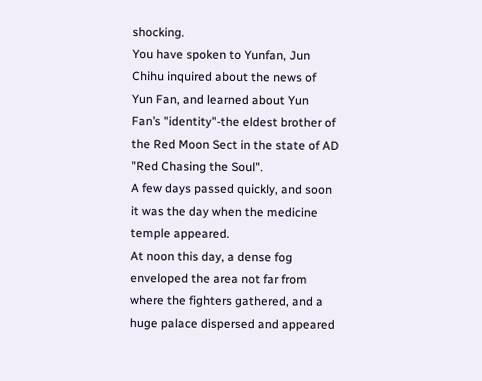shocking.
You have spoken to Yunfan, Jun Chihu inquired about the news of Yun Fan, and learned about Yun Fan’s "identity"-the eldest brother of the Red Moon Sect in the state of AD "Red Chasing the Soul".
A few days passed quickly, and soon it was the day when the medicine temple appeared.
At noon this day, a dense fog enveloped the area not far from where the fighters gathered, and a huge palace dispersed and appeared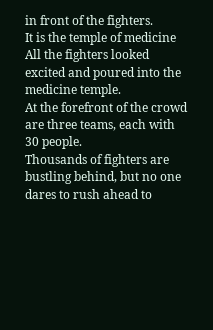in front of the fighters.
It is the temple of medicine
All the fighters looked excited and poured into the medicine temple.
At the forefront of the crowd are three teams, each with 30 people.
Thousands of fighters are bustling behind, but no one dares to rush ahead to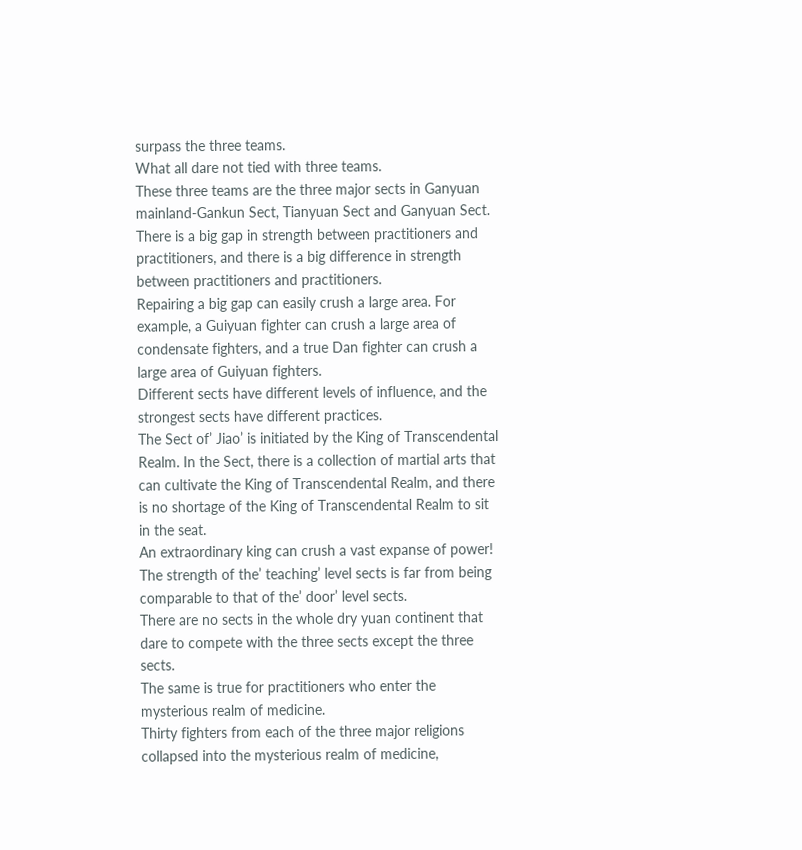surpass the three teams.
What all dare not tied with three teams.
These three teams are the three major sects in Ganyuan mainland-Gankun Sect, Tianyuan Sect and Ganyuan Sect.
There is a big gap in strength between practitioners and practitioners, and there is a big difference in strength between practitioners and practitioners.
Repairing a big gap can easily crush a large area. For example, a Guiyuan fighter can crush a large area of condensate fighters, and a true Dan fighter can crush a large area of Guiyuan fighters.
Different sects have different levels of influence, and the strongest sects have different practices.
The Sect of’ Jiao’ is initiated by the King of Transcendental Realm. In the Sect, there is a collection of martial arts that can cultivate the King of Transcendental Realm, and there is no shortage of the King of Transcendental Realm to sit in the seat.
An extraordinary king can crush a vast expanse of power!
The strength of the’ teaching’ level sects is far from being comparable to that of the’ door’ level sects.
There are no sects in the whole dry yuan continent that dare to compete with the three sects except the three sects.
The same is true for practitioners who enter the mysterious realm of medicine.
Thirty fighters from each of the three major religions collapsed into the mysterious realm of medicine,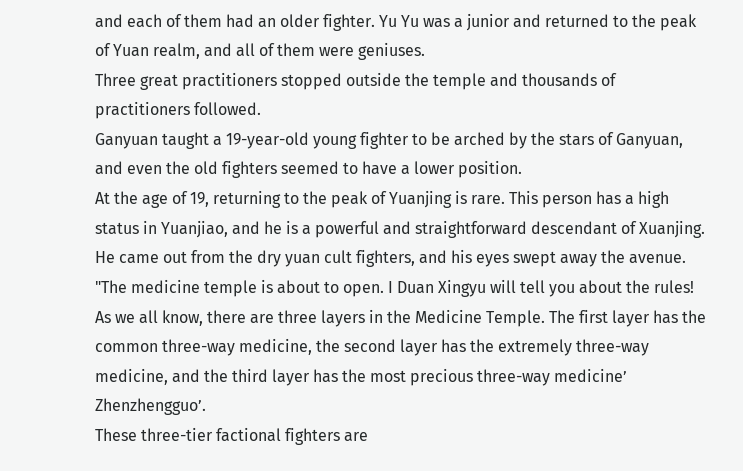and each of them had an older fighter. Yu Yu was a junior and returned to the peak of Yuan realm, and all of them were geniuses.
Three great practitioners stopped outside the temple and thousands of practitioners followed.
Ganyuan taught a 19-year-old young fighter to be arched by the stars of Ganyuan, and even the old fighters seemed to have a lower position.
At the age of 19, returning to the peak of Yuanjing is rare. This person has a high status in Yuanjiao, and he is a powerful and straightforward descendant of Xuanjing.
He came out from the dry yuan cult fighters, and his eyes swept away the avenue. "The medicine temple is about to open. I Duan Xingyu will tell you about the rules!
As we all know, there are three layers in the Medicine Temple. The first layer has the common three-way medicine, the second layer has the extremely three-way medicine, and the third layer has the most precious three-way medicine’ Zhenzhengguo’.
These three-tier factional fighters are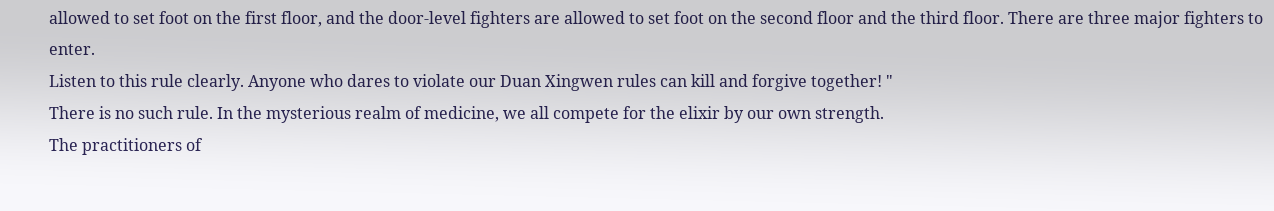allowed to set foot on the first floor, and the door-level fighters are allowed to set foot on the second floor and the third floor. There are three major fighters to enter.
Listen to this rule clearly. Anyone who dares to violate our Duan Xingwen rules can kill and forgive together! "
There is no such rule. In the mysterious realm of medicine, we all compete for the elixir by our own strength.
The practitioners of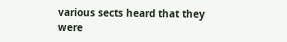various sects heard that they were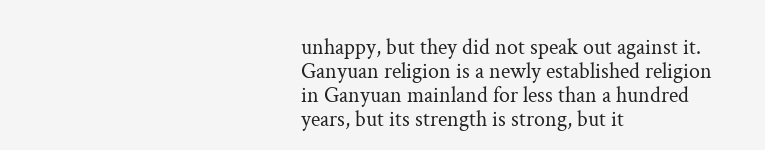unhappy, but they did not speak out against it.
Ganyuan religion is a newly established religion in Ganyuan mainland for less than a hundred years, but its strength is strong, but it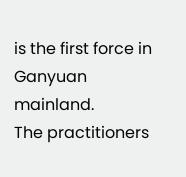is the first force in Ganyuan mainland.
The practitioners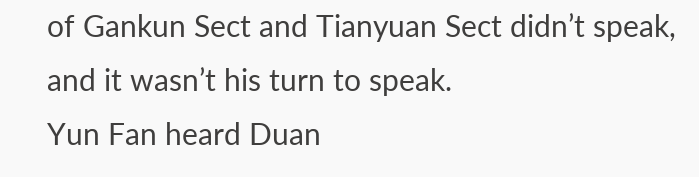of Gankun Sect and Tianyuan Sect didn’t speak, and it wasn’t his turn to speak.
Yun Fan heard Duan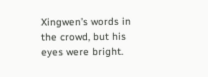Xingwen’s words in the crowd, but his eyes were bright.